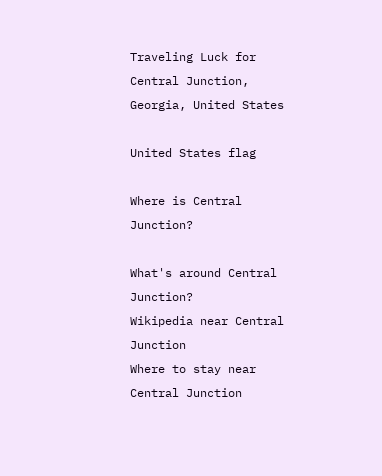Traveling Luck for Central Junction, Georgia, United States

United States flag

Where is Central Junction?

What's around Central Junction?
Wikipedia near Central Junction
Where to stay near Central Junction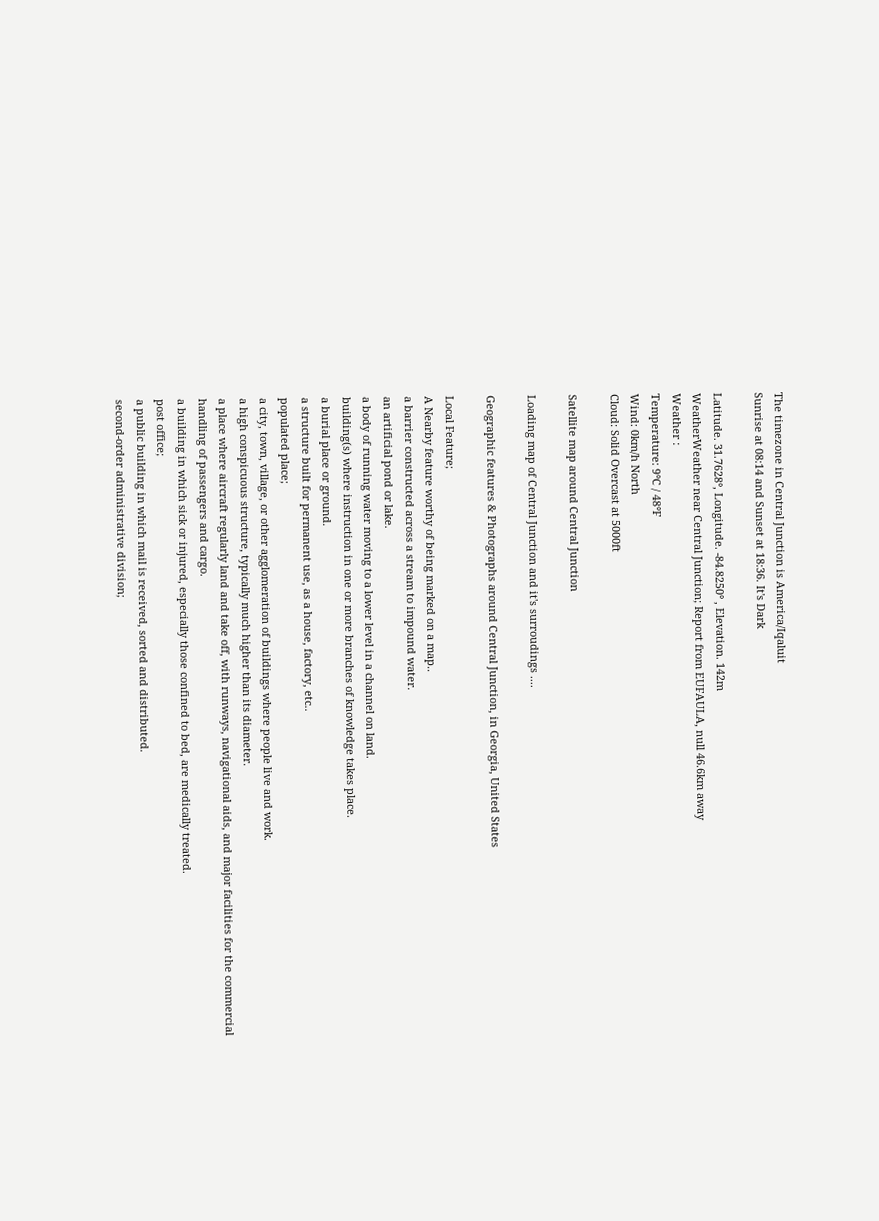The timezone in Central Junction is America/Iqaluit
Sunrise at 08:14 and Sunset at 18:36. It's Dark

Latitude. 31.7628°, Longitude. -84.8250° , Elevation. 142m
WeatherWeather near Central Junction; Report from EUFAULA, null 46.6km away
Weather :
Temperature: 9°C / 48°F
Wind: 0km/h North
Cloud: Solid Overcast at 5000ft

Satellite map around Central Junction

Loading map of Central Junction and it's surroudings ....

Geographic features & Photographs around Central Junction, in Georgia, United States

Local Feature;
A Nearby feature worthy of being marked on a map..
a barrier constructed across a stream to impound water.
an artificial pond or lake.
a body of running water moving to a lower level in a channel on land.
building(s) where instruction in one or more branches of knowledge takes place.
a burial place or ground.
a structure built for permanent use, as a house, factory, etc..
populated place;
a city, town, village, or other agglomeration of buildings where people live and work.
a high conspicuous structure, typically much higher than its diameter.
a place where aircraft regularly land and take off, with runways, navigational aids, and major facilities for the commercial handling of passengers and cargo.
a building in which sick or injured, especially those confined to bed, are medically treated.
post office;
a public building in which mail is received, sorted and distributed.
second-order administrative division;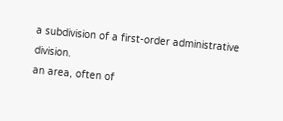a subdivision of a first-order administrative division.
an area, often of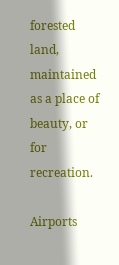forested land, maintained as a place of beauty, or for recreation.

Airports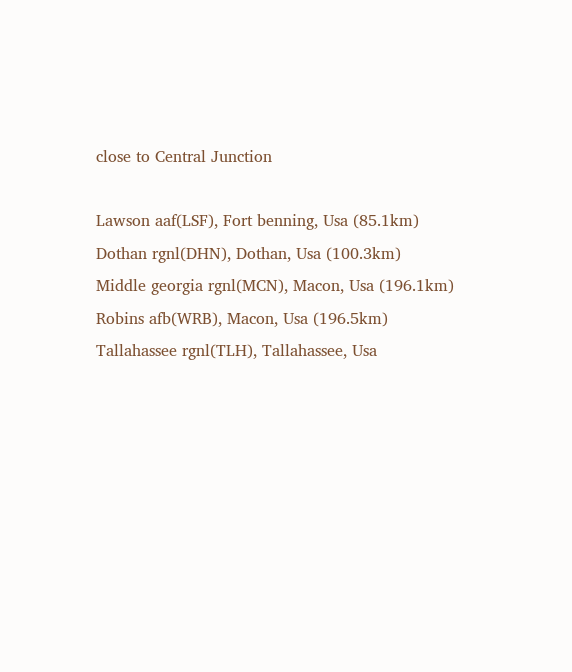close to Central Junction

Lawson aaf(LSF), Fort benning, Usa (85.1km)
Dothan rgnl(DHN), Dothan, Usa (100.3km)
Middle georgia rgnl(MCN), Macon, Usa (196.1km)
Robins afb(WRB), Macon, Usa (196.5km)
Tallahassee rgnl(TLH), Tallahassee, Usa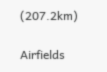(207.2km)

Airfields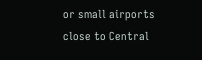or small airports close to Central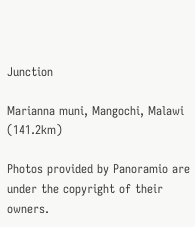Junction

Marianna muni, Mangochi, Malawi (141.2km)

Photos provided by Panoramio are under the copyright of their owners.